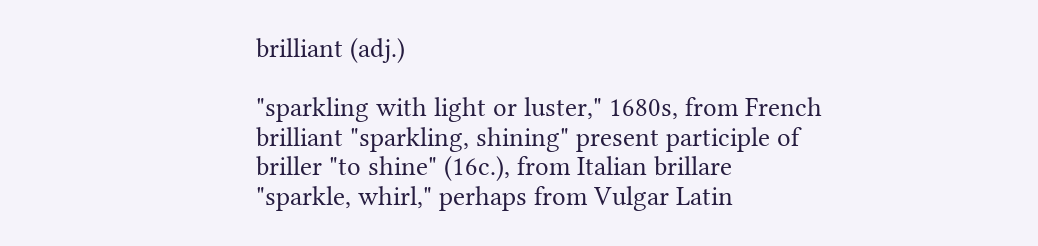brilliant (adj.)

"sparkling with light or luster," 1680s, from French brilliant "sparkling, shining" present participle of briller "to shine" (16c.), from Italian brillare "sparkle, whirl," perhaps from Vulgar Latin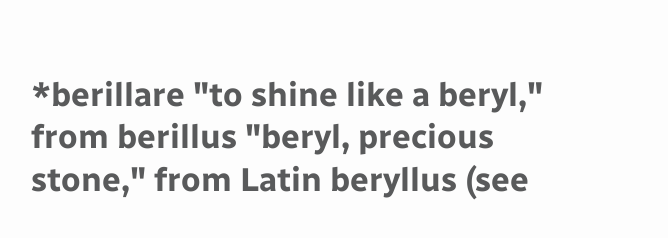*berillare "to shine like a beryl," from berillus "beryl, precious stone," from Latin beryllus (see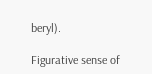beryl).

Figurative sense of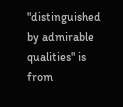"distinguished by admirable qualities" is from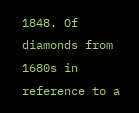1848. Of diamonds from 1680s in reference to a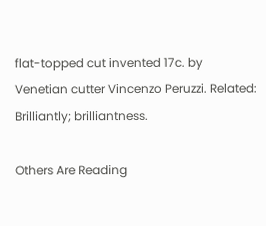flat-topped cut invented 17c. by Venetian cutter Vincenzo Peruzzi. Related: Brilliantly; brilliantness.

Others Are Reading